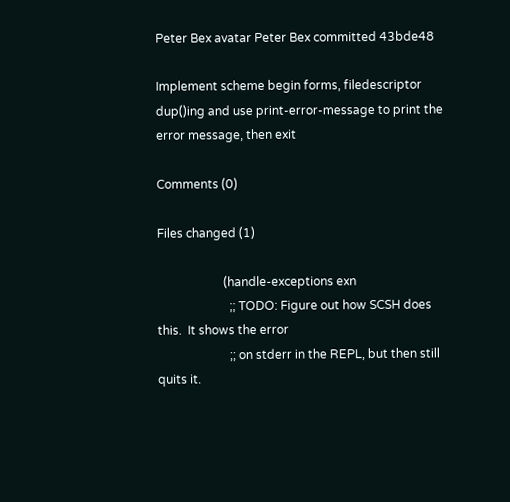Peter Bex avatar Peter Bex committed 43bde48

Implement scheme begin forms, filedescriptor dup()ing and use print-error-message to print the error message, then exit

Comments (0)

Files changed (1)

                      (handle-exceptions exn
                        ;; TODO: Figure out how SCSH does this.  It shows the error
                        ;; on stderr in the REPL, but then still quits it.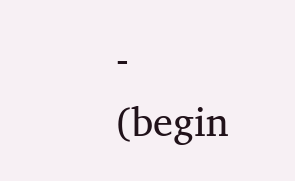-                       (begin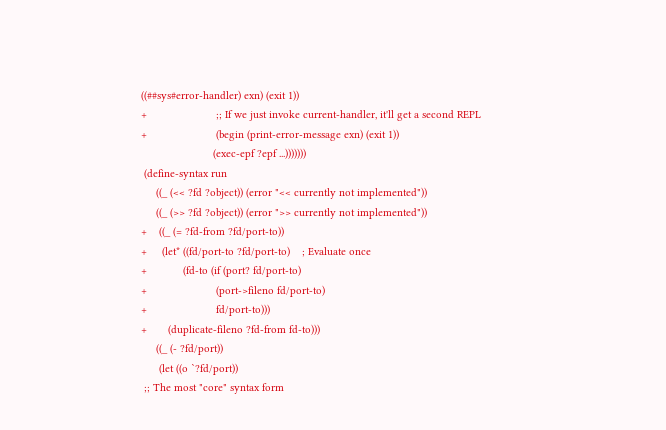((##sys#error-handler) exn) (exit 1))
+                       ;; If we just invoke current-handler, it'll get a second REPL
+                       (begin (print-error-message exn) (exit 1))
                        (exec-epf ?epf ...)))))))
 (define-syntax run
     ((_ (<< ?fd ?object)) (error "<< currently not implemented"))
     ((_ (>> ?fd ?object)) (error ">> currently not implemented"))
+    ((_ (= ?fd-from ?fd/port-to))
+     (let* ((fd/port-to ?fd/port-to)    ; Evaluate once
+            (fd-to (if (port? fd/port-to)
+                       (port->fileno fd/port-to)
+                       fd/port-to)))
+       (duplicate-fileno ?fd-from fd-to)))
     ((_ (- ?fd/port))
      (let ((o `?fd/port))
 ;; The most "core" syntax form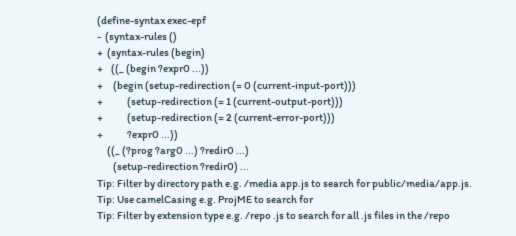(define-syntax exec-epf
-  (syntax-rules ()
+  (syntax-rules (begin)
+    ((_ (begin ?expr0 ...))
+     (begin (setup-redirection (= 0 (current-input-port)))
+            (setup-redirection (= 1 (current-output-port)))
+            (setup-redirection (= 2 (current-error-port)))
+            ?expr0 ...))
     ((_ (?prog ?arg0 ...) ?redir0 ...)
        (setup-redirection ?redir0) ...
Tip: Filter by directory path e.g. /media app.js to search for public/media/app.js.
Tip: Use camelCasing e.g. ProjME to search for
Tip: Filter by extension type e.g. /repo .js to search for all .js files in the /repo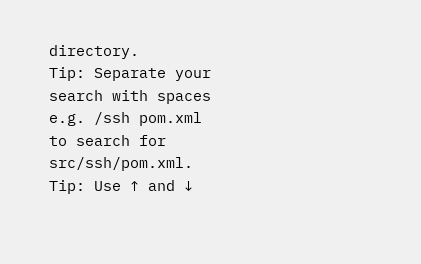directory.
Tip: Separate your search with spaces e.g. /ssh pom.xml to search for src/ssh/pom.xml.
Tip: Use ↑ and ↓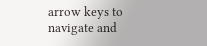arrow keys to navigate and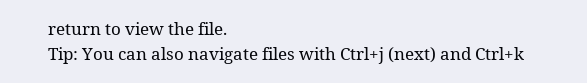return to view the file.
Tip: You can also navigate files with Ctrl+j (next) and Ctrl+k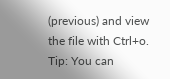(previous) and view the file with Ctrl+o.
Tip: You can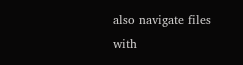also navigate files with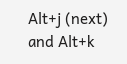Alt+j (next) and Alt+k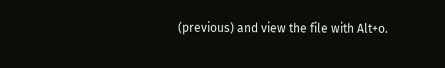(previous) and view the file with Alt+o.